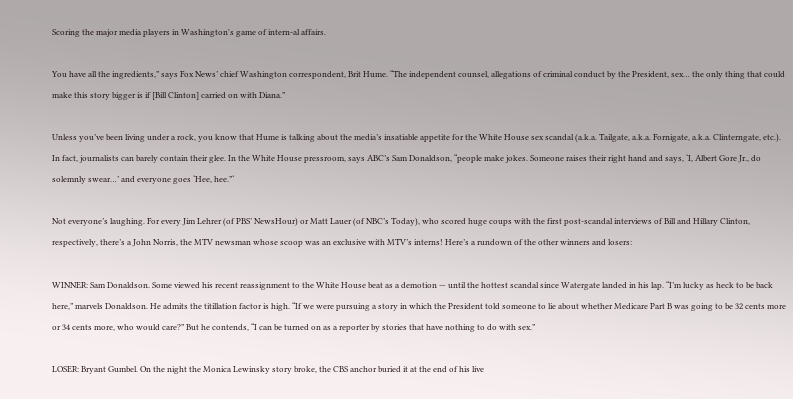Scoring the major media players in Washington's game of intern-al affairs.

You have all the ingredients,” says Fox News’ chief Washington correspondent, Brit Hume. “The independent counsel, allegations of criminal conduct by the President, sex… the only thing that could make this story bigger is if [Bill Clinton] carried on with Diana.”

Unless you’ve been living under a rock, you know that Hume is talking about the media’s insatiable appetite for the White House sex scandal (a.k.a. Tailgate, a.k.a. Fornigate, a.k.a. Clinterngate, etc.). In fact, journalists can barely contain their glee. In the White House pressroom, says ABC’s Sam Donaldson, “people make jokes. Someone raises their right hand and says, ‘I, Albert Gore Jr., do solemnly swear…’ and everyone goes ‘Hee, hee.”‘

Not everyone’s laughing. For every Jim Lehrer (of PBS’ NewsHour) or Matt Lauer (of NBC’s Today), who scored huge coups with the first post-scandal interviews of Bill and Hillary Clinton, respectively, there’s a John Norris, the MTV newsman whose scoop was an exclusive with MTV’s interns! Here’s a rundown of the other winners and losers:

WINNER: Sam Donaldson. Some viewed his recent reassignment to the White House beat as a demotion — until the hottest scandal since Watergate landed in his lap. “I’m lucky as heck to be back here,” marvels Donaldson. He admits the titillation factor is high. “If we were pursuing a story in which the President told someone to lie about whether Medicare Part B was going to be 32 cents more or 34 cents more, who would care?” But he contends, “I can be turned on as a reporter by stories that have nothing to do with sex.”

LOSER: Bryant Gumbel. On the night the Monica Lewinsky story broke, the CBS anchor buried it at the end of his live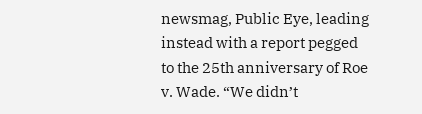newsmag, Public Eye, leading instead with a report pegged to the 25th anniversary of Roe v. Wade. “We didn’t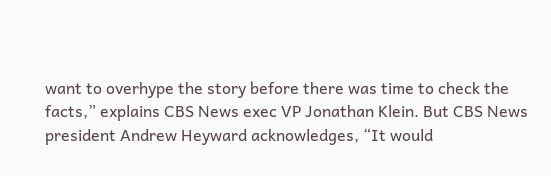want to overhype the story before there was time to check the facts,” explains CBS News exec VP Jonathan Klein. But CBS News president Andrew Heyward acknowledges, “It would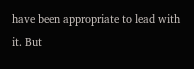have been appropriate to lead with it. But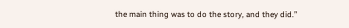the main thing was to do the story, and they did.”